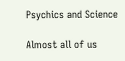Psychics and Science

Almost all of us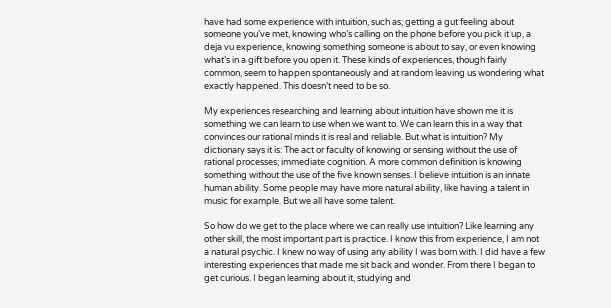have had some experience with intuition, such as; getting a gut feeling about someone you’ve met, knowing who’s calling on the phone before you pick it up, a deja vu experience, knowing something someone is about to say, or even knowing what’s in a gift before you open it. These kinds of experiences, though fairly common, seem to happen spontaneously and at random leaving us wondering what exactly happened. This doesn’t need to be so.

My experiences researching and learning about intuition have shown me it is something we can learn to use when we want to. We can learn this in a way that convinces our rational minds it is real and reliable. But what is intuition? My dictionary says it is: The act or faculty of knowing or sensing without the use of rational processes; immediate cognition. A more common definition is knowing something without the use of the five known senses. I believe intuition is an innate human ability. Some people may have more natural ability, like having a talent in music for example. But we all have some talent.

So how do we get to the place where we can really use intuition? Like learning any other skill, the most important part is practice. I know this from experience, I am not a natural psychic. I knew no way of using any ability I was born with. I did have a few interesting experiences that made me sit back and wonder. From there I began to get curious. I began learning about it, studying and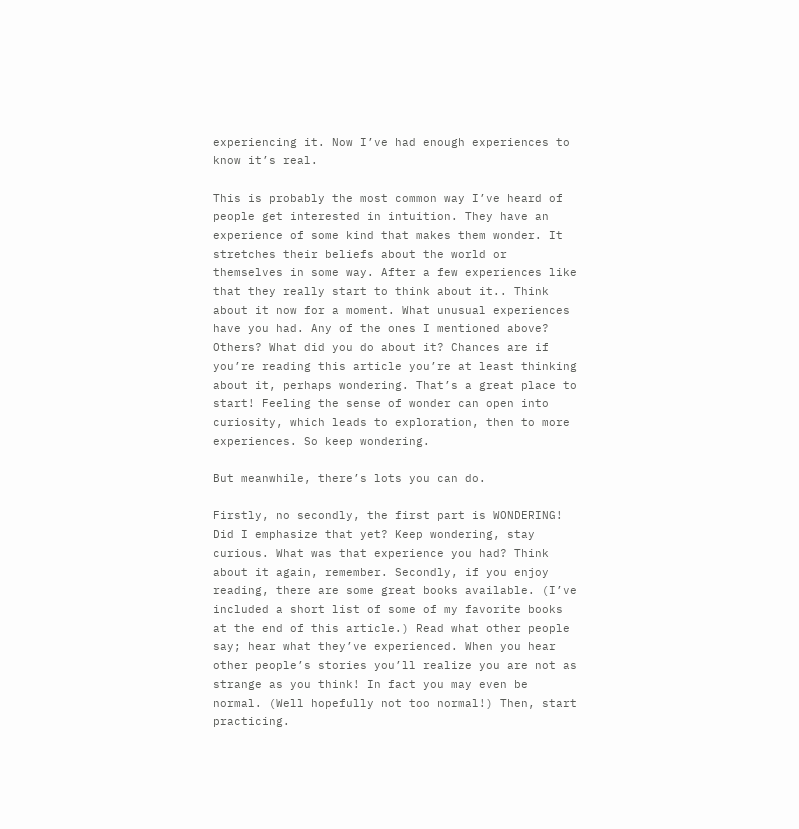experiencing it. Now I’ve had enough experiences to know it’s real.

This is probably the most common way I’ve heard of people get interested in intuition. They have an experience of some kind that makes them wonder. It stretches their beliefs about the world or themselves in some way. After a few experiences like that they really start to think about it.. Think about it now for a moment. What unusual experiences have you had. Any of the ones I mentioned above? Others? What did you do about it? Chances are if you’re reading this article you’re at least thinking about it, perhaps wondering. That’s a great place to start! Feeling the sense of wonder can open into curiosity, which leads to exploration, then to more experiences. So keep wondering.

But meanwhile, there’s lots you can do.

Firstly, no secondly, the first part is WONDERING! Did I emphasize that yet? Keep wondering, stay curious. What was that experience you had? Think about it again, remember. Secondly, if you enjoy reading, there are some great books available. (I’ve included a short list of some of my favorite books at the end of this article.) Read what other people say; hear what they’ve experienced. When you hear other people’s stories you’ll realize you are not as strange as you think! In fact you may even be normal. (Well hopefully not too normal!) Then, start practicing.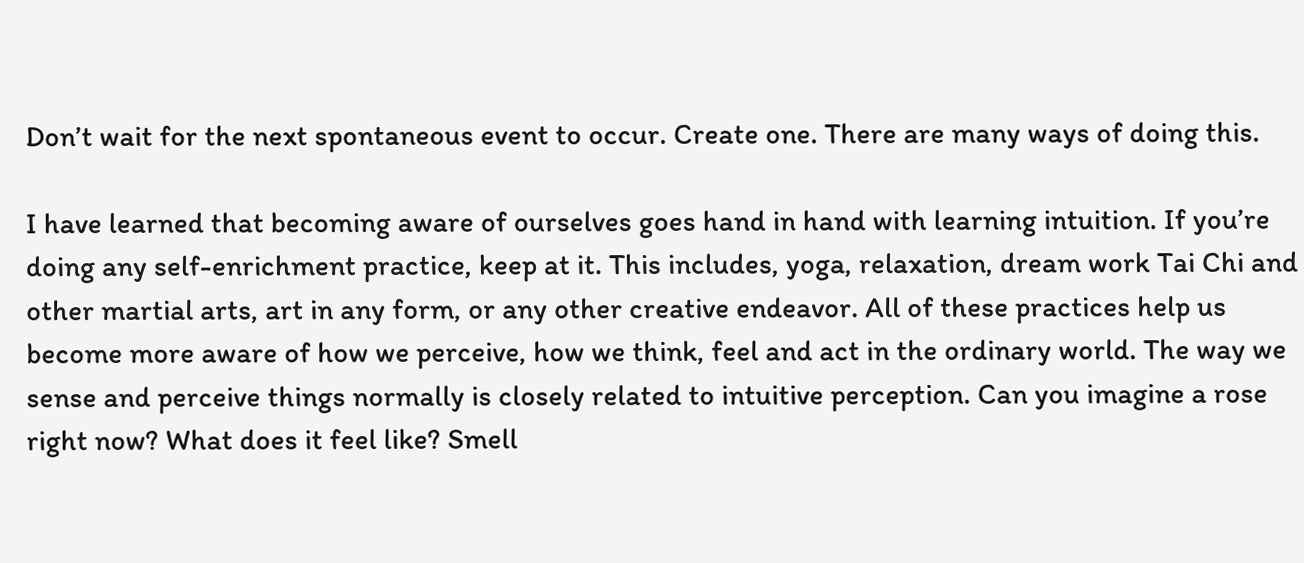Don’t wait for the next spontaneous event to occur. Create one. There are many ways of doing this.

I have learned that becoming aware of ourselves goes hand in hand with learning intuition. If you’re doing any self-enrichment practice, keep at it. This includes, yoga, relaxation, dream work Tai Chi and other martial arts, art in any form, or any other creative endeavor. All of these practices help us become more aware of how we perceive, how we think, feel and act in the ordinary world. The way we sense and perceive things normally is closely related to intuitive perception. Can you imagine a rose right now? What does it feel like? Smell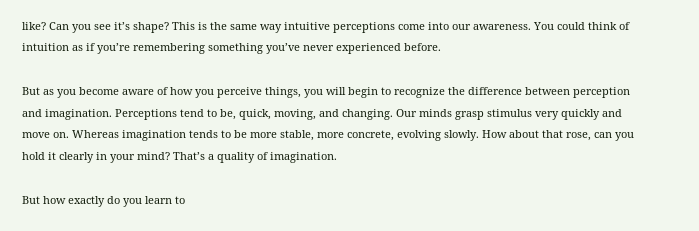like? Can you see it’s shape? This is the same way intuitive perceptions come into our awareness. You could think of intuition as if you’re remembering something you’ve never experienced before.

But as you become aware of how you perceive things, you will begin to recognize the difference between perception and imagination. Perceptions tend to be, quick, moving, and changing. Our minds grasp stimulus very quickly and move on. Whereas imagination tends to be more stable, more concrete, evolving slowly. How about that rose, can you hold it clearly in your mind? That’s a quality of imagination.

But how exactly do you learn to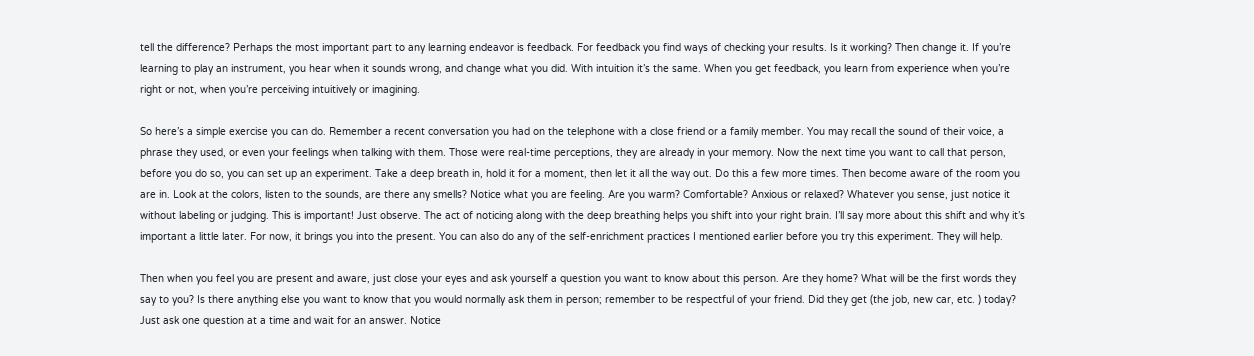tell the difference? Perhaps the most important part to any learning endeavor is feedback. For feedback you find ways of checking your results. Is it working? Then change it. If you’re learning to play an instrument, you hear when it sounds wrong, and change what you did. With intuition it’s the same. When you get feedback, you learn from experience when you’re right or not, when you’re perceiving intuitively or imagining.

So here’s a simple exercise you can do. Remember a recent conversation you had on the telephone with a close friend or a family member. You may recall the sound of their voice, a phrase they used, or even your feelings when talking with them. Those were real-time perceptions, they are already in your memory. Now the next time you want to call that person, before you do so, you can set up an experiment. Take a deep breath in, hold it for a moment, then let it all the way out. Do this a few more times. Then become aware of the room you are in. Look at the colors, listen to the sounds, are there any smells? Notice what you are feeling. Are you warm? Comfortable? Anxious or relaxed? Whatever you sense, just notice it without labeling or judging. This is important! Just observe. The act of noticing along with the deep breathing helps you shift into your right brain. I’ll say more about this shift and why it’s important a little later. For now, it brings you into the present. You can also do any of the self-enrichment practices I mentioned earlier before you try this experiment. They will help.

Then when you feel you are present and aware, just close your eyes and ask yourself a question you want to know about this person. Are they home? What will be the first words they say to you? Is there anything else you want to know that you would normally ask them in person; remember to be respectful of your friend. Did they get (the job, new car, etc. ) today? Just ask one question at a time and wait for an answer. Notice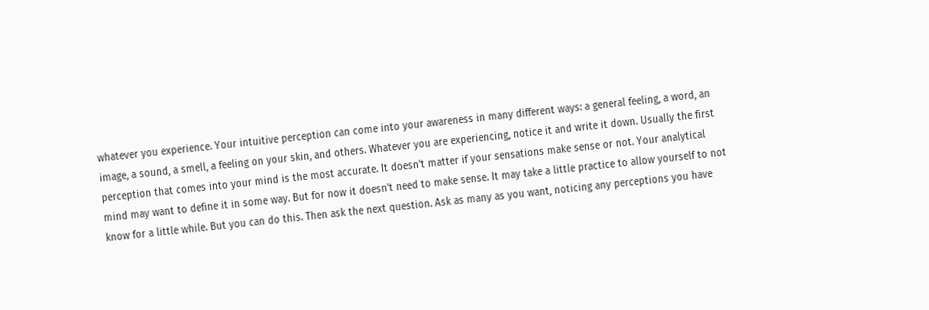whatever you experience. Your intuitive perception can come into your awareness in many different ways: a general feeling, a word, an image, a sound, a smell, a feeling on your skin, and others. Whatever you are experiencing, notice it and write it down. Usually the first perception that comes into your mind is the most accurate. It doesn’t matter if your sensations make sense or not. Your analytical mind may want to define it in some way. But for now it doesn't need to make sense. It may take a little practice to allow yourself to not know for a little while. But you can do this. Then ask the next question. Ask as many as you want, noticing any perceptions you have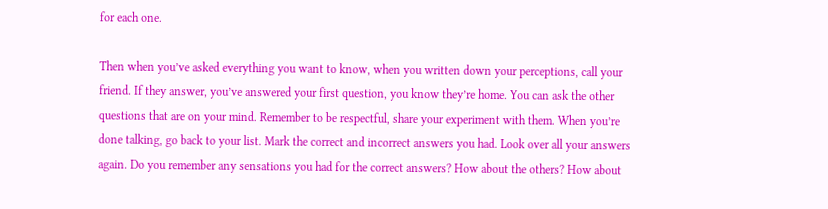for each one.

Then when you’ve asked everything you want to know, when you written down your perceptions, call your friend. If they answer, you’ve answered your first question, you know they’re home. You can ask the other questions that are on your mind. Remember to be respectful, share your experiment with them. When you’re done talking, go back to your list. Mark the correct and incorrect answers you had. Look over all your answers again. Do you remember any sensations you had for the correct answers? How about the others? How about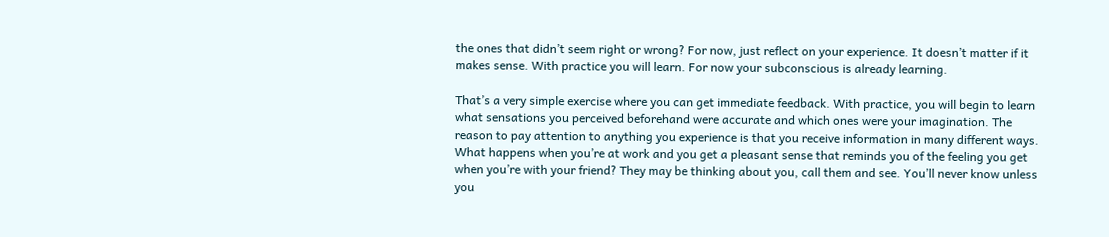the ones that didn’t seem right or wrong? For now, just reflect on your experience. It doesn’t matter if it makes sense. With practice you will learn. For now your subconscious is already learning.

That’s a very simple exercise where you can get immediate feedback. With practice, you will begin to learn what sensations you perceived beforehand were accurate and which ones were your imagination. The reason to pay attention to anything you experience is that you receive information in many different ways. What happens when you’re at work and you get a pleasant sense that reminds you of the feeling you get when you’re with your friend? They may be thinking about you, call them and see. You’ll never know unless you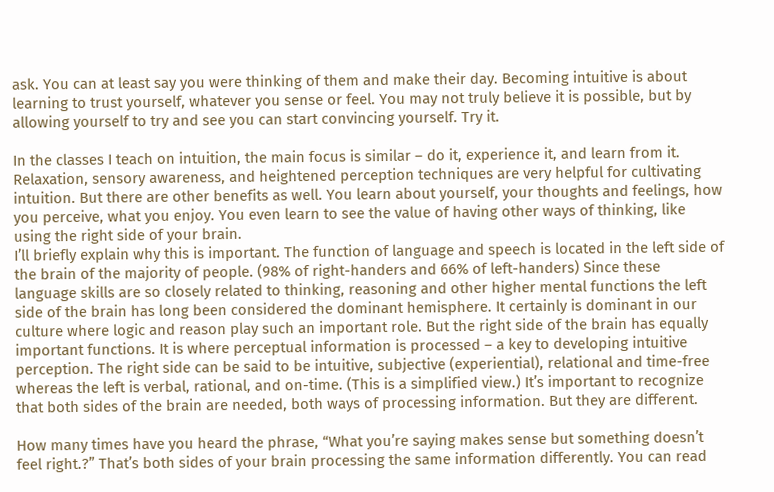ask. You can at least say you were thinking of them and make their day. Becoming intuitive is about learning to trust yourself, whatever you sense or feel. You may not truly believe it is possible, but by allowing yourself to try and see you can start convincing yourself. Try it.

In the classes I teach on intuition, the main focus is similar – do it, experience it, and learn from it. Relaxation, sensory awareness, and heightened perception techniques are very helpful for cultivating intuition. But there are other benefits as well. You learn about yourself, your thoughts and feelings, how you perceive, what you enjoy. You even learn to see the value of having other ways of thinking, like using the right side of your brain.
I’ll briefly explain why this is important. The function of language and speech is located in the left side of the brain of the majority of people. (98% of right-handers and 66% of left-handers) Since these language skills are so closely related to thinking, reasoning and other higher mental functions the left side of the brain has long been considered the dominant hemisphere. It certainly is dominant in our culture where logic and reason play such an important role. But the right side of the brain has equally important functions. It is where perceptual information is processed – a key to developing intuitive perception. The right side can be said to be intuitive, subjective (experiential), relational and time-free whereas the left is verbal, rational, and on-time. (This is a simplified view.) It’s important to recognize that both sides of the brain are needed, both ways of processing information. But they are different.

How many times have you heard the phrase, “What you’re saying makes sense but something doesn’t feel right.?” That’s both sides of your brain processing the same information differently. You can read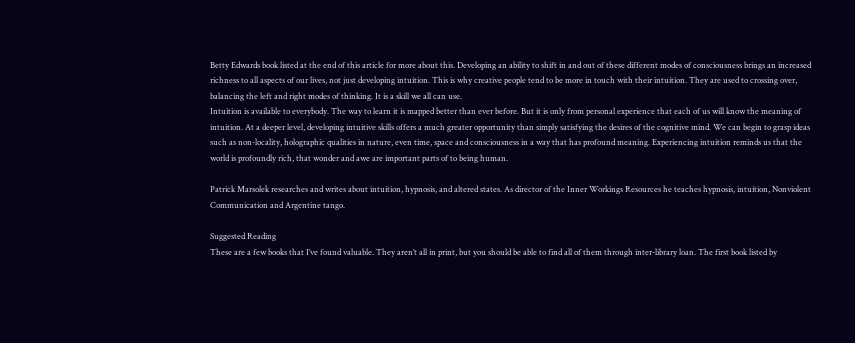Betty Edwards book listed at the end of this article for more about this. Developing an ability to shift in and out of these different modes of consciousness brings an increased richness to all aspects of our lives, not just developing intuition. This is why creative people tend to be more in touch with their intuition. They are used to crossing over, balancing the left and right modes of thinking. It is a skill we all can use.
Intuition is available to everybody. The way to learn it is mapped better than ever before. But it is only from personal experience that each of us will know the meaning of intuition. At a deeper level, developing intuitive skills offers a much greater opportunity than simply satisfying the desires of the cognitive mind. We can begin to grasp ideas such as non-locality, holographic qualities in nature, even time, space and consciousness in a way that has profound meaning. Experiencing intuition reminds us that the world is profoundly rich, that wonder and awe are important parts of to being human.

Patrick Marsolek researches and writes about intuition, hypnosis, and altered states. As director of the Inner Workings Resources he teaches hypnosis, intuition, Nonviolent Communication and Argentine tango.

Suggested Reading
These are a few books that I’ve found valuable. They aren’t all in print, but you should be able to find all of them through inter-library loan. The first book listed by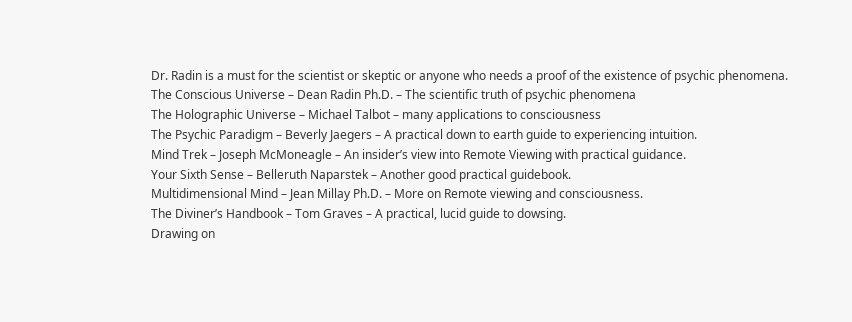Dr. Radin is a must for the scientist or skeptic or anyone who needs a proof of the existence of psychic phenomena.
The Conscious Universe – Dean Radin Ph.D. – The scientific truth of psychic phenomena
The Holographic Universe – Michael Talbot – many applications to consciousness
The Psychic Paradigm – Beverly Jaegers – A practical down to earth guide to experiencing intuition.
Mind Trek – Joseph McMoneagle – An insider’s view into Remote Viewing with practical guidance.
Your Sixth Sense – Belleruth Naparstek – Another good practical guidebook.
Multidimensional Mind – Jean Millay Ph.D. – More on Remote viewing and consciousness.
The Diviner’s Handbook – Tom Graves – A practical, lucid guide to dowsing.
Drawing on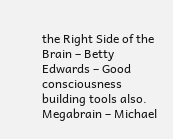the Right Side of the Brain – Betty Edwards – Good consciousness building tools also.
Megabrain – Michael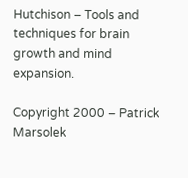Hutchison – Tools and techniques for brain growth and mind expansion.

Copyright 2000 – Patrick Marsolek